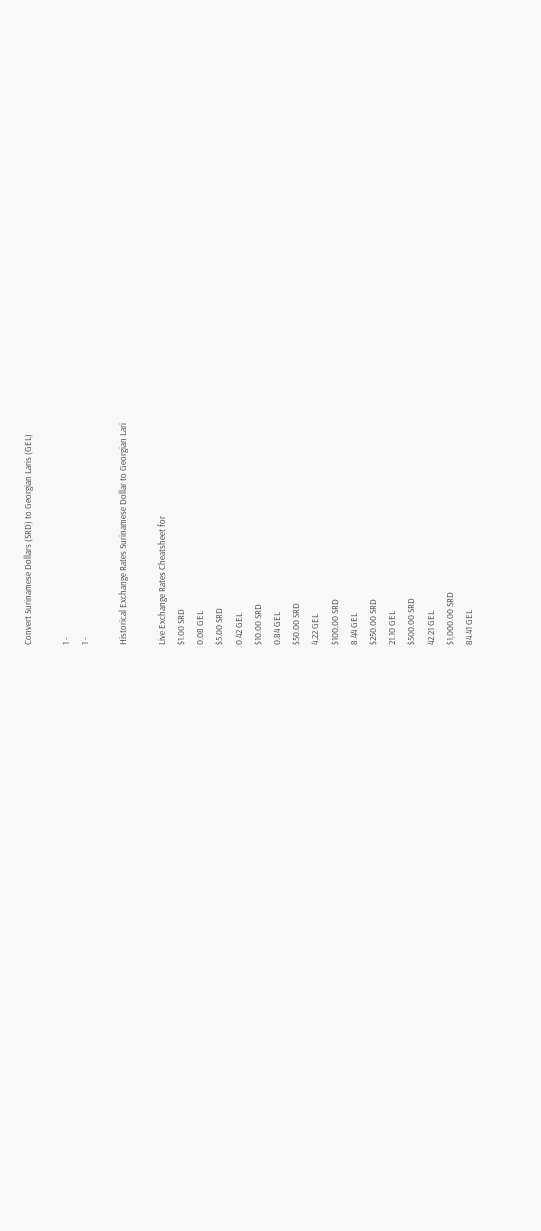Convert Surinamese Dollars (SRD) to Georgian Laris (GEL)

1 -
1 -

Historical Exchange Rates Surinamese Dollar to Georgian Lari

Live Exchange Rates Cheatsheet for
$1.00 SRD
0.08 GEL
$5.00 SRD
0.42 GEL
$10.00 SRD
0.84 GEL
$50.00 SRD
4.22 GEL
$100.00 SRD
8.44 GEL
$250.00 SRD
21.10 GEL
$500.00 SRD
42.21 GEL
$1,000.00 SRD
84.41 GEL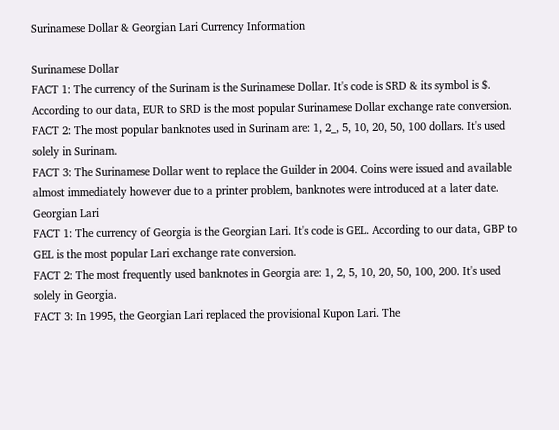Surinamese Dollar & Georgian Lari Currency Information

Surinamese Dollar
FACT 1: The currency of the Surinam is the Surinamese Dollar. It's code is SRD & its symbol is $. According to our data, EUR to SRD is the most popular Surinamese Dollar exchange rate conversion.
FACT 2: The most popular banknotes used in Surinam are: 1, 2_, 5, 10, 20, 50, 100 dollars. It's used solely in Surinam.
FACT 3: The Surinamese Dollar went to replace the Guilder in 2004. Coins were issued and available almost immediately however due to a printer problem, banknotes were introduced at a later date.
Georgian Lari
FACT 1: The currency of Georgia is the Georgian Lari. It's code is GEL. According to our data, GBP to GEL is the most popular Lari exchange rate conversion.
FACT 2: The most frequently used banknotes in Georgia are: 1, 2, 5, 10, 20, 50, 100, 200. It's used solely in Georgia.
FACT 3: In 1995, the Georgian Lari replaced the provisional Kupon Lari. The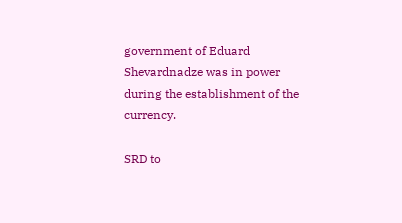government of Eduard Shevardnadze was in power during the establishment of the currency.

SRD to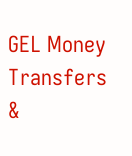GEL Money Transfers &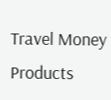Travel Money Products